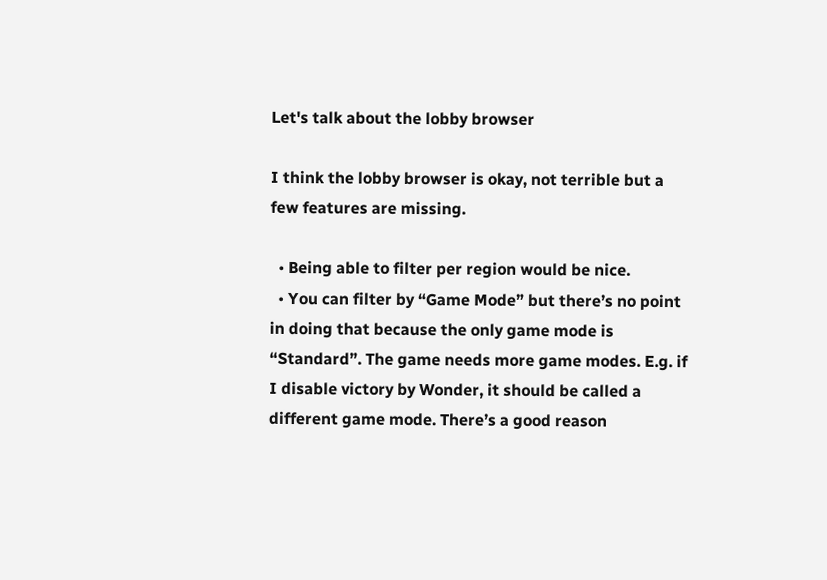Let's talk about the lobby browser

I think the lobby browser is okay, not terrible but a few features are missing.

  • Being able to filter per region would be nice.
  • You can filter by “Game Mode” but there’s no point in doing that because the only game mode is “Standard”. The game needs more game modes. E.g. if I disable victory by Wonder, it should be called a different game mode. There’s a good reason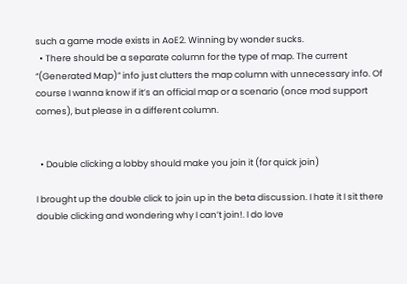such a game mode exists in AoE2. Winning by wonder sucks.
  • There should be a separate column for the type of map. The current “(Generated Map)” info just clutters the map column with unnecessary info. Of course I wanna know if it’s an official map or a scenario (once mod support comes), but please in a different column.


  • Double clicking a lobby should make you join it (for quick join)

I brought up the double click to join up in the beta discussion. I hate it I sit there double clicking and wondering why I can’t join!. I do love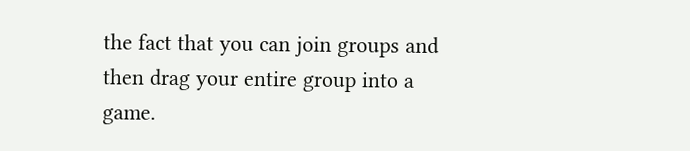the fact that you can join groups and then drag your entire group into a game.